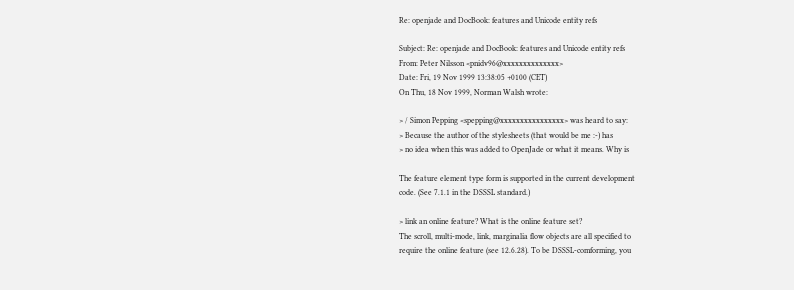Re: openjade and DocBook: features and Unicode entity refs

Subject: Re: openjade and DocBook: features and Unicode entity refs
From: Peter Nilsson <pnidv96@xxxxxxxxxxxxxx>
Date: Fri, 19 Nov 1999 13:38:05 +0100 (CET)
On Thu, 18 Nov 1999, Norman Walsh wrote:

> / Simon Pepping <spepping@xxxxxxxxxxxxxxxx> was heard to say:
> Because the author of the stylesheets (that would be me :-) has
> no idea when this was added to OpenJade or what it means. Why is

The feature element type form is supported in the current development
code. (See 7.1.1 in the DSSSL standard.)

> link an online feature? What is the online feature set?
The scroll, multi-mode, link, marginalia flow objects are all specified to
require the online feature (see 12.6.28). To be DSSSL-comforming, you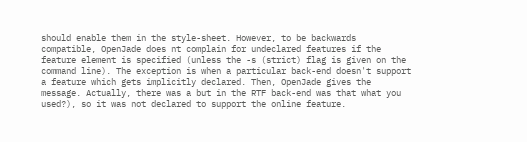should enable them in the style-sheet. However, to be backwards
compatible, OpenJade does nt complain for undeclared features if the
feature element is specified (unless the -s (strict) flag is given on the
command line). The exception is when a particular back-end doesn't support
a feature which gets implicitly declared. Then, OpenJade gives the
message. Actually, there was a but in the RTF back-end was that what you
used?), so it was not declared to support the online feature.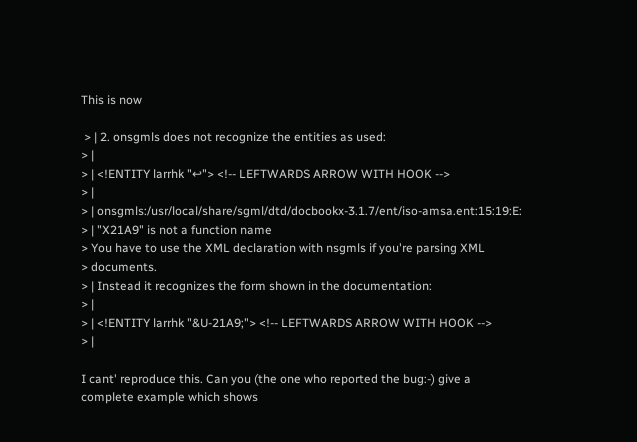This is now

 > | 2. onsgmls does not recognize the entities as used:
> |
> | <!ENTITY larrhk "↩"> <!-- LEFTWARDS ARROW WITH HOOK -->
> |
> | onsgmls:/usr/local/share/sgml/dtd/docbookx-3.1.7/ent/iso-amsa.ent:15:19:E:
> | "X21A9" is not a function name
> You have to use the XML declaration with nsgmls if you're parsing XML
> documents.
> | Instead it recognizes the form shown in the documentation:
> |
> | <!ENTITY larrhk "&U-21A9;"> <!-- LEFTWARDS ARROW WITH HOOK -->
> |

I cant' reproduce this. Can you (the one who reported the bug:-) give a
complete example which shows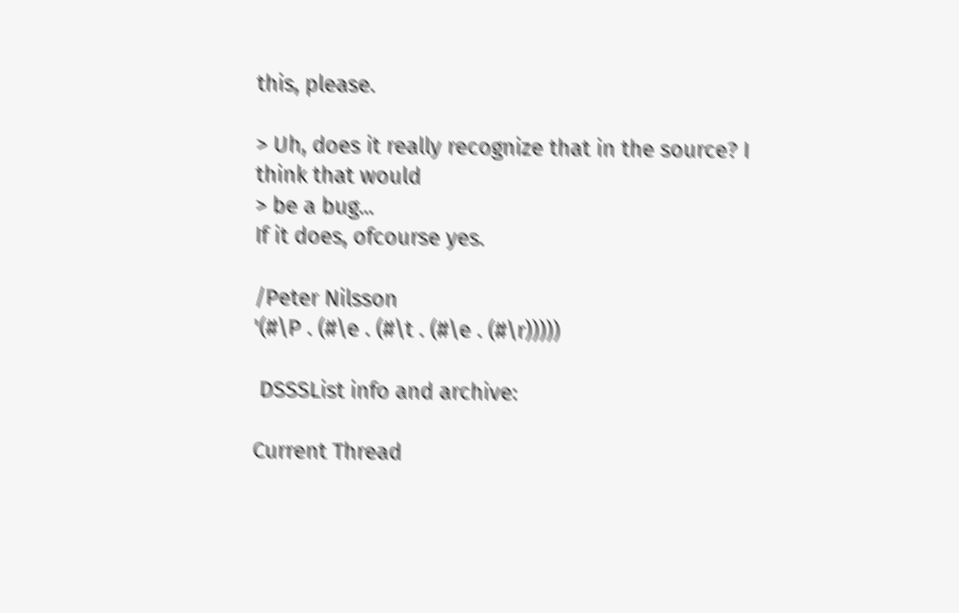this, please.

> Uh, does it really recognize that in the source? I think that would
> be a bug...
If it does, ofcourse yes.

/Peter Nilsson
'(#\P . (#\e . (#\t . (#\e . (#\r)))))

 DSSSList info and archive:

Current Thread